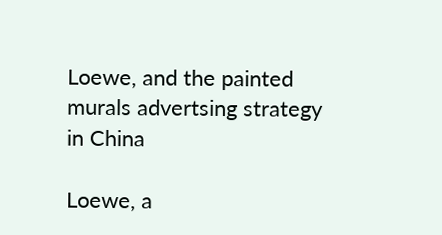Loewe, and the painted murals advertsing strategy in China

Loewe, a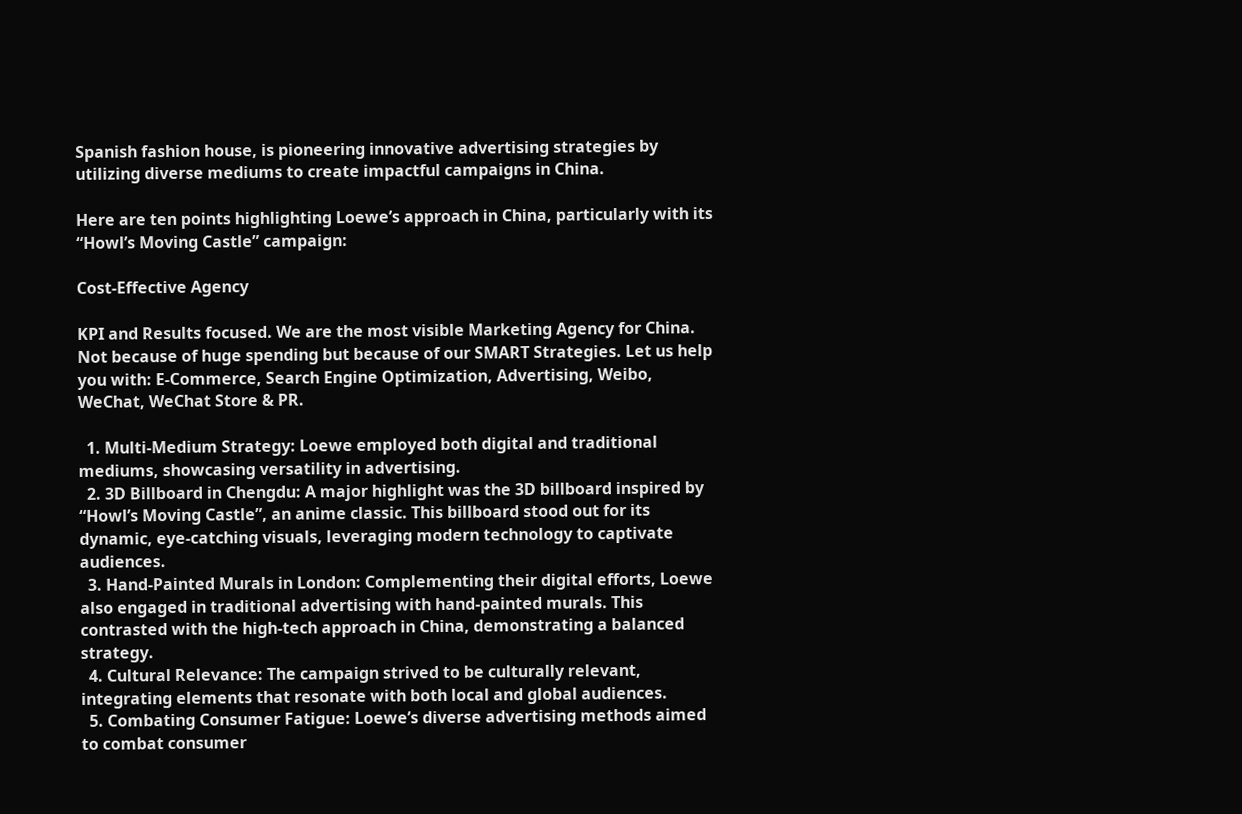Spanish fashion house, is pioneering innovative advertising strategies by utilizing diverse mediums to create impactful campaigns in China.

Here are ten points highlighting Loewe’s approach in China, particularly with its “Howl’s Moving Castle” campaign:

Cost-Effective Agency

KPI and Results focused. We are the most visible Marketing Agency for China. Not because of huge spending but because of our SMART Strategies. Let us help you with: E-Commerce, Search Engine Optimization, Advertising, Weibo, WeChat, WeChat Store & PR.

  1. Multi-Medium Strategy: Loewe employed both digital and traditional mediums, showcasing versatility in advertising.
  2. 3D Billboard in Chengdu: A major highlight was the 3D billboard inspired by “Howl’s Moving Castle”, an anime classic. This billboard stood out for its dynamic, eye-catching visuals, leveraging modern technology to captivate audiences.
  3. Hand-Painted Murals in London: Complementing their digital efforts, Loewe also engaged in traditional advertising with hand-painted murals. This contrasted with the high-tech approach in China, demonstrating a balanced strategy.
  4. Cultural Relevance: The campaign strived to be culturally relevant, integrating elements that resonate with both local and global audiences.
  5. Combating Consumer Fatigue: Loewe’s diverse advertising methods aimed to combat consumer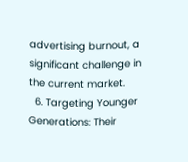advertising burnout, a significant challenge in the current market.
  6. Targeting Younger Generations: Their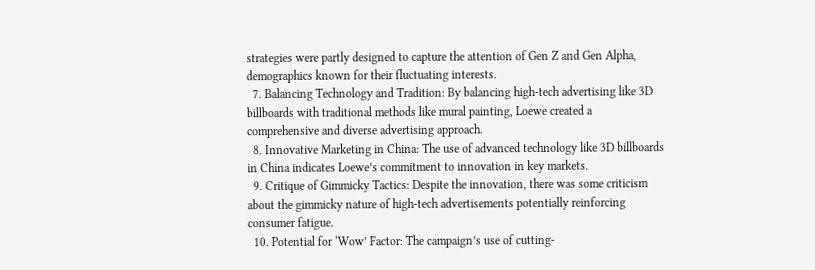strategies were partly designed to capture the attention of Gen Z and Gen Alpha, demographics known for their fluctuating interests.
  7. Balancing Technology and Tradition: By balancing high-tech advertising like 3D billboards with traditional methods like mural painting, Loewe created a comprehensive and diverse advertising approach.
  8. Innovative Marketing in China: The use of advanced technology like 3D billboards in China indicates Loewe’s commitment to innovation in key markets.
  9. Critique of Gimmicky Tactics: Despite the innovation, there was some criticism about the gimmicky nature of high-tech advertisements potentially reinforcing consumer fatigue.
  10. Potential for ‘Wow’ Factor: The campaign’s use of cutting-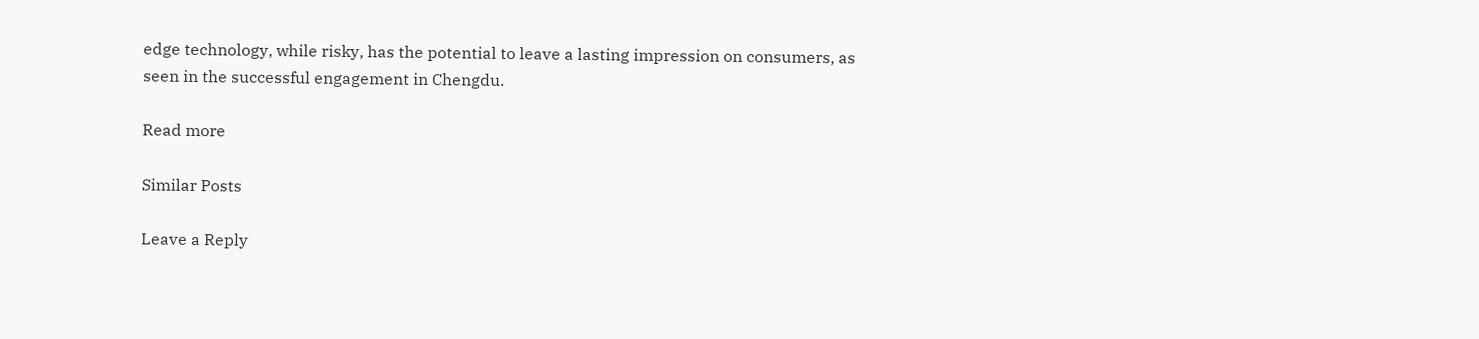edge technology, while risky, has the potential to leave a lasting impression on consumers, as seen in the successful engagement in Chengdu.

Read more

Similar Posts

Leave a Reply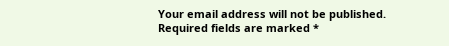Your email address will not be published. Required fields are marked *